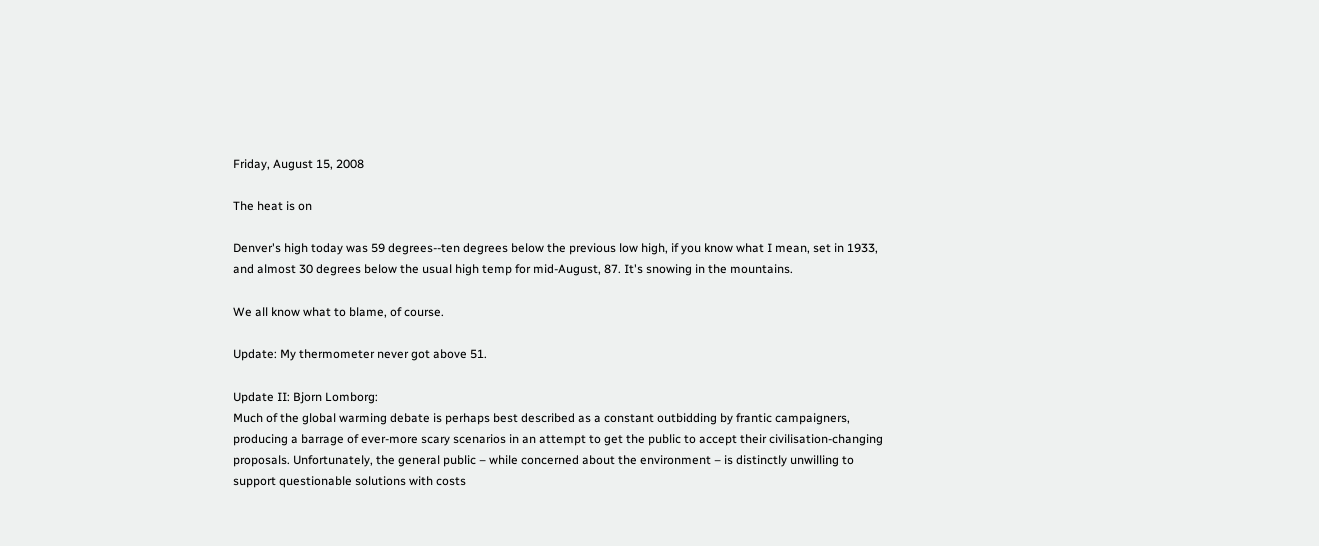Friday, August 15, 2008

The heat is on

Denver's high today was 59 degrees--ten degrees below the previous low high, if you know what I mean, set in 1933, and almost 30 degrees below the usual high temp for mid-August, 87. It's snowing in the mountains.

We all know what to blame, of course.

Update: My thermometer never got above 51.

Update II: Bjorn Lomborg:
Much of the global warming debate is perhaps best described as a constant outbidding by frantic campaigners, producing a barrage of ever-more scary scenarios in an attempt to get the public to accept their civilisation-changing proposals. Unfortunately, the general public – while concerned about the environment – is distinctly unwilling to support questionable solutions with costs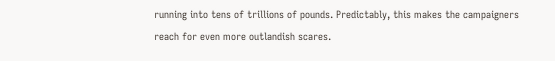running into tens of trillions of pounds. Predictably, this makes the campaigners reach for even more outlandish scares.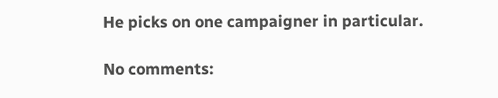He picks on one campaigner in particular.

No comments: